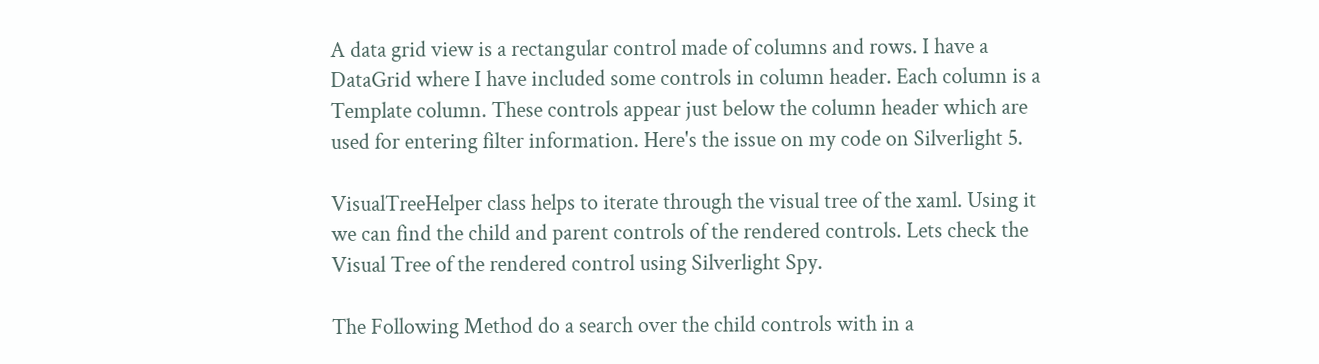A data grid view is a rectangular control made of columns and rows. I have a DataGrid where I have included some controls in column header. Each column is a Template column. These controls appear just below the column header which are used for entering filter information. Here's the issue on my code on Silverlight 5.

VisualTreeHelper class helps to iterate through the visual tree of the xaml. Using it we can find the child and parent controls of the rendered controls. Lets check the Visual Tree of the rendered control using Silverlight Spy.

The Following Method do a search over the child controls with in a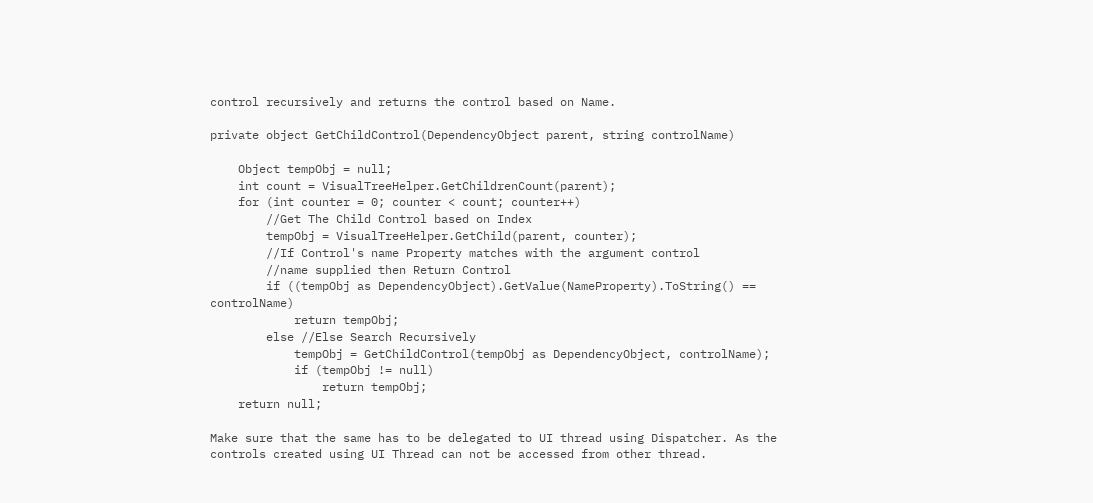control recursively and returns the control based on Name.

private object GetChildControl(DependencyObject parent, string controlName)

    Object tempObj = null;
    int count = VisualTreeHelper.GetChildrenCount(parent);
    for (int counter = 0; counter < count; counter++)
        //Get The Child Control based on Index
        tempObj = VisualTreeHelper.GetChild(parent, counter);
        //If Control's name Property matches with the argument control
        //name supplied then Return Control
        if ((tempObj as DependencyObject).GetValue(NameProperty).ToString() == controlName)
            return tempObj;
        else //Else Search Recursively
            tempObj = GetChildControl(tempObj as DependencyObject, controlName);
            if (tempObj != null)
                return tempObj;
    return null;

Make sure that the same has to be delegated to UI thread using Dispatcher. As the controls created using UI Thread can not be accessed from other thread.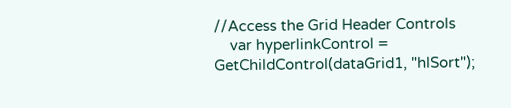//Access the Grid Header Controls
    var hyperlinkControl = GetChildControl(dataGrid1, "hlSort");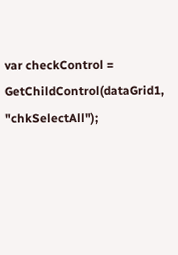var checkControl = GetChildControl(dataGrid1, "chkSelectAll");